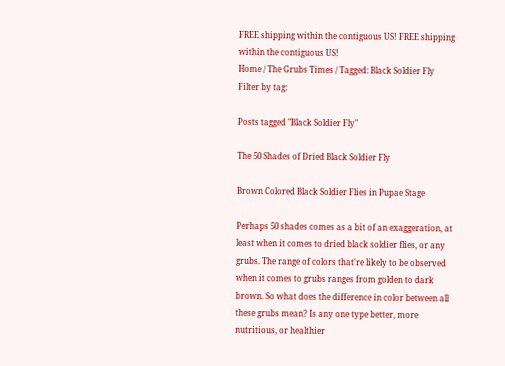FREE shipping within the contiguous US! FREE shipping within the contiguous US!
Home / The Grubs Times / Tagged: Black Soldier Fly
Filter by tag:

Posts tagged "Black Soldier Fly"

The 50 Shades of Dried Black Soldier Fly

Brown Colored Black Soldier Flies in Pupae Stage

Perhaps 50 shades comes as a bit of an exaggeration, at least when it comes to dried black soldier flies, or any grubs. The range of colors that're likely to be observed when it comes to grubs ranges from golden to dark brown. So what does the difference in color between all these grubs mean? Is any one type better, more nutritious, or healthier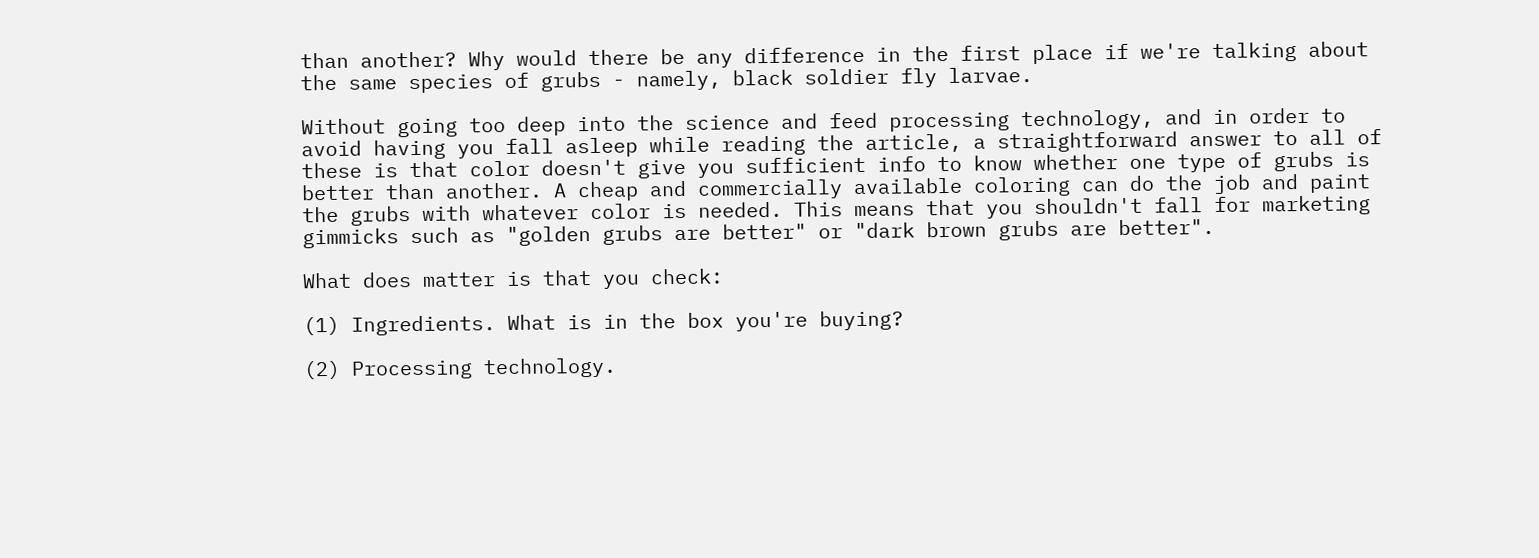than another? Why would there be any difference in the first place if we're talking about the same species of grubs - namely, black soldier fly larvae.

Without going too deep into the science and feed processing technology, and in order to avoid having you fall asleep while reading the article, a straightforward answer to all of these is that color doesn't give you sufficient info to know whether one type of grubs is better than another. A cheap and commercially available coloring can do the job and paint the grubs with whatever color is needed. This means that you shouldn't fall for marketing gimmicks such as "golden grubs are better" or "dark brown grubs are better".

What does matter is that you check:

(1) Ingredients. What is in the box you're buying?

(2) Processing technology.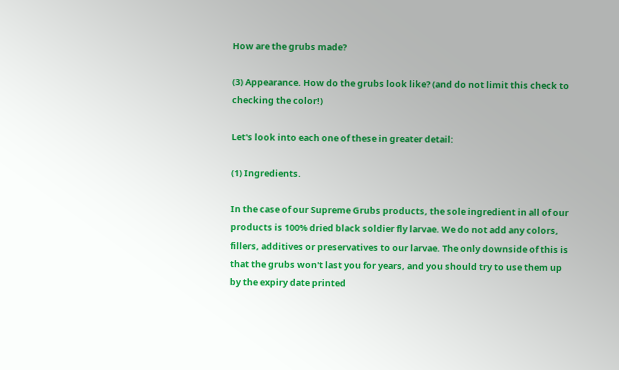How are the grubs made?

(3) Appearance. How do the grubs look like? (and do not limit this check to checking the color!)

Let's look into each one of these in greater detail:

(1) Ingredients.

In the case of our Supreme Grubs products, the sole ingredient in all of our products is 100% dried black soldier fly larvae. We do not add any colors, fillers, additives or preservatives to our larvae. The only downside of this is that the grubs won't last you for years, and you should try to use them up by the expiry date printed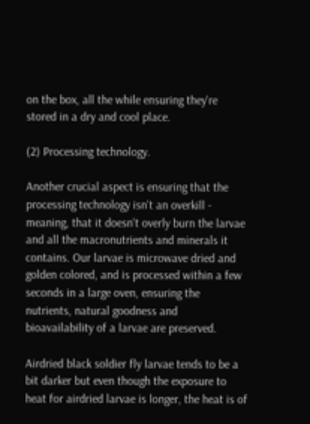on the box, all the while ensuring they're stored in a dry and cool place.

(2) Processing technology.

Another crucial aspect is ensuring that the processing technology isn't an overkill - meaning, that it doesn't overly burn the larvae and all the macronutrients and minerals it contains. Our larvae is microwave dried and golden colored, and is processed within a few seconds in a large oven, ensuring the nutrients, natural goodness and bioavailability of a larvae are preserved.

Airdried black soldier fly larvae tends to be a bit darker but even though the exposure to heat for airdried larvae is longer, the heat is of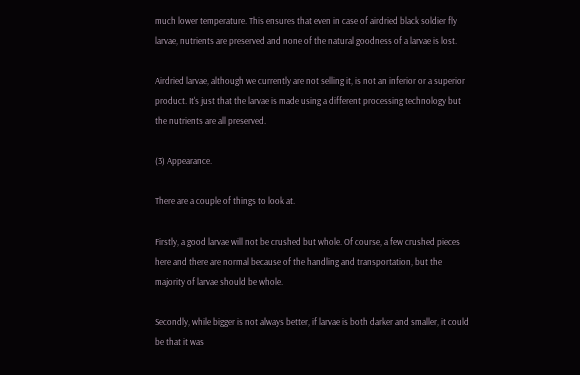much lower temperature. This ensures that even in case of airdried black soldier fly larvae, nutrients are preserved and none of the natural goodness of a larvae is lost.

Airdried larvae, although we currently are not selling it, is not an inferior or a superior product. It's just that the larvae is made using a different processing technology but the nutrients are all preserved.

(3) Appearance.

There are a couple of things to look at.

Firstly, a good larvae will not be crushed but whole. Of course, a few crushed pieces here and there are normal because of the handling and transportation, but the majority of larvae should be whole.

Secondly, while bigger is not always better, if larvae is both darker and smaller, it could be that it was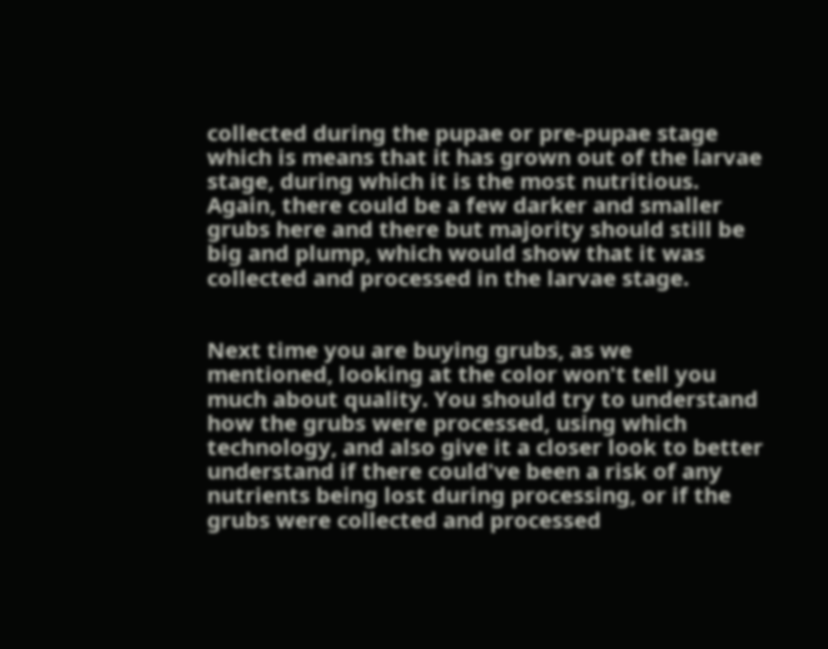collected during the pupae or pre-pupae stage which is means that it has grown out of the larvae stage, during which it is the most nutritious. Again, there could be a few darker and smaller grubs here and there but majority should still be big and plump, which would show that it was collected and processed in the larvae stage.


Next time you are buying grubs, as we mentioned, looking at the color won't tell you much about quality. You should try to understand how the grubs were processed, using which technology, and also give it a closer look to better understand if there could've been a risk of any nutrients being lost during processing, or if the grubs were collected and processed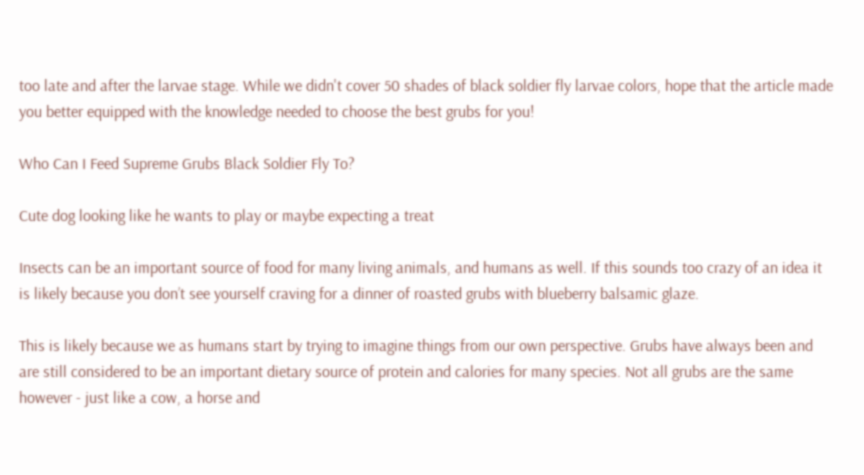too late and after the larvae stage. While we didn't cover 50 shades of black soldier fly larvae colors, hope that the article made you better equipped with the knowledge needed to choose the best grubs for you!

Who Can I Feed Supreme Grubs Black Soldier Fly To?

Cute dog looking like he wants to play or maybe expecting a treat

Insects can be an important source of food for many living animals, and humans as well. If this sounds too crazy of an idea it is likely because you don’t see yourself craving for a dinner of roasted grubs with blueberry balsamic glaze.

This is likely because we as humans start by trying to imagine things from our own perspective. Grubs have always been and are still considered to be an important dietary source of protein and calories for many species. Not all grubs are the same however - just like a cow, a horse and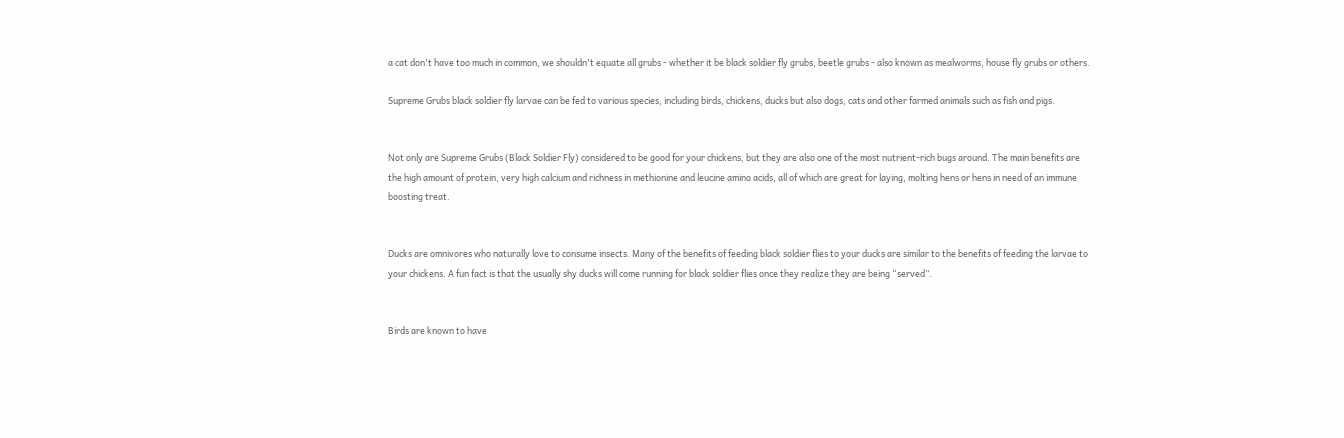a cat don't have too much in common, we shouldn't equate all grubs - whether it be black soldier fly grubs, beetle grubs - also known as mealworms, house fly grubs or others.

Supreme Grubs black soldier fly larvae can be fed to various species, including birds, chickens, ducks but also dogs, cats and other farmed animals such as fish and pigs.


Not only are Supreme Grubs (Black Soldier Fly) considered to be good for your chickens, but they are also one of the most nutrient-rich bugs around. The main benefits are the high amount of protein, very high calcium and richness in methionine and leucine amino acids, all of which are great for laying, molting hens or hens in need of an immune boosting treat.


Ducks are omnivores who naturally love to consume insects. Many of the benefits of feeding black soldier flies to your ducks are similar to the benefits of feeding the larvae to your chickens. A fun fact is that the usually shy ducks will come running for black soldier flies once they realize they are being “served”.


Birds are known to have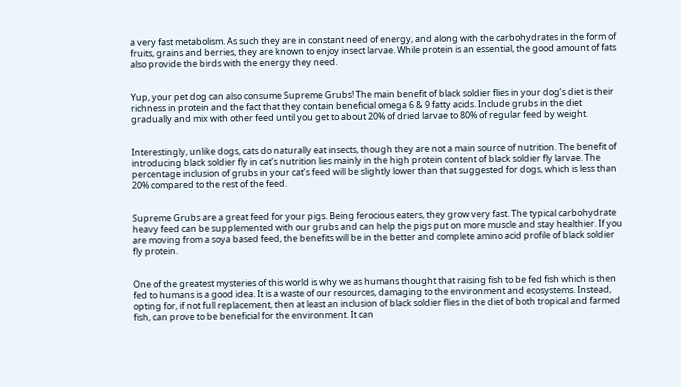a very fast metabolism. As such they are in constant need of energy, and along with the carbohydrates in the form of fruits, grains and berries, they are known to enjoy insect larvae. While protein is an essential, the good amount of fats also provide the birds with the energy they need.


Yup, your pet dog can also consume Supreme Grubs! The main benefit of black soldier flies in your dog’s diet is their richness in protein and the fact that they contain beneficial omega 6 & 9 fatty acids. Include grubs in the diet gradually and mix with other feed until you get to about 20% of dried larvae to 80% of regular feed by weight.


Interestingly, unlike dogs, cats do naturally eat insects, though they are not a main source of nutrition. The benefit of introducing black soldier fly in cat’s nutrition lies mainly in the high protein content of black soldier fly larvae. The percentage inclusion of grubs in your cat’s feed will be slightly lower than that suggested for dogs, which is less than 20% compared to the rest of the feed.


Supreme Grubs are a great feed for your pigs. Being ferocious eaters, they grow very fast. The typical carbohydrate heavy feed can be supplemented with our grubs and can help the pigs put on more muscle and stay healthier. If you are moving from a soya based feed, the benefits will be in the better and complete amino acid profile of black soldier fly protein.


One of the greatest mysteries of this world is why we as humans thought that raising fish to be fed fish which is then fed to humans is a good idea. It is a waste of our resources, damaging to the environment and ecosystems. Instead, opting for, if not full replacement, then at least an inclusion of black soldier flies in the diet of both tropical and farmed fish, can prove to be beneficial for the environment. It can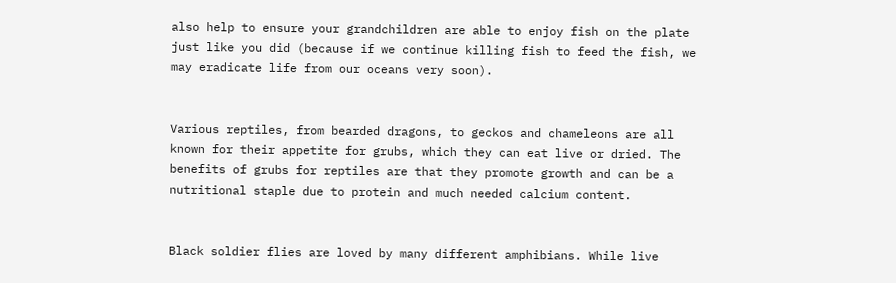also help to ensure your grandchildren are able to enjoy fish on the plate just like you did (because if we continue killing fish to feed the fish, we may eradicate life from our oceans very soon).


Various reptiles, from bearded dragons, to geckos and chameleons are all known for their appetite for grubs, which they can eat live or dried. The benefits of grubs for reptiles are that they promote growth and can be a nutritional staple due to protein and much needed calcium content.


Black soldier flies are loved by many different amphibians. While live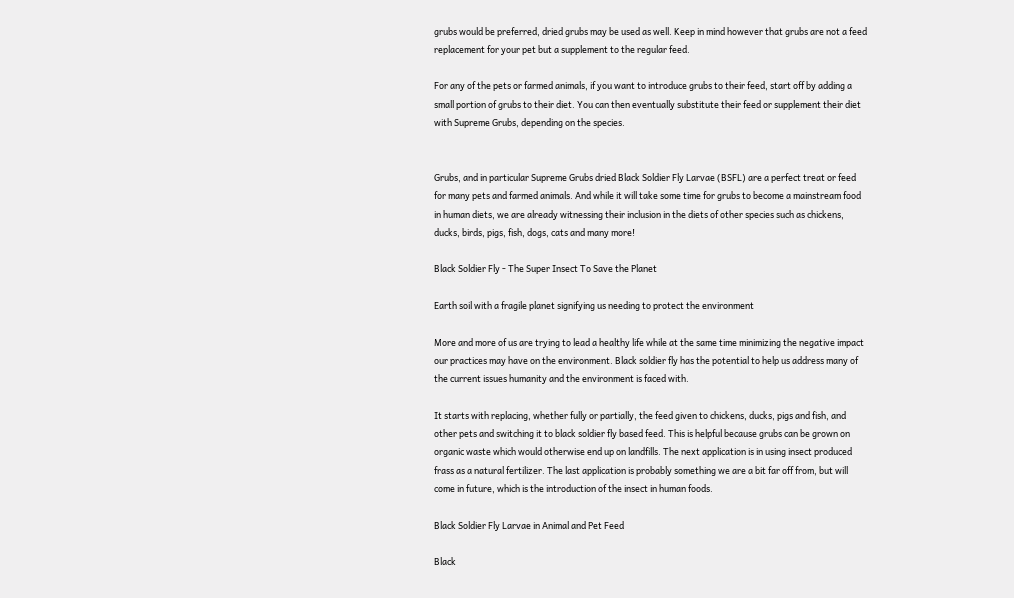grubs would be preferred, dried grubs may be used as well. Keep in mind however that grubs are not a feed replacement for your pet but a supplement to the regular feed.

For any of the pets or farmed animals, if you want to introduce grubs to their feed, start off by adding a small portion of grubs to their diet. You can then eventually substitute their feed or supplement their diet with Supreme Grubs, depending on the species.


Grubs, and in particular Supreme Grubs dried Black Soldier Fly Larvae (BSFL) are a perfect treat or feed for many pets and farmed animals. And while it will take some time for grubs to become a mainstream food in human diets, we are already witnessing their inclusion in the diets of other species such as chickens, ducks, birds, pigs, fish, dogs, cats and many more!

Black Soldier Fly - The Super Insect To Save the Planet

Earth soil with a fragile planet signifying us needing to protect the environment

More and more of us are trying to lead a healthy life while at the same time minimizing the negative impact our practices may have on the environment. Black soldier fly has the potential to help us address many of the current issues humanity and the environment is faced with.

It starts with replacing, whether fully or partially, the feed given to chickens, ducks, pigs and fish, and other pets and switching it to black soldier fly based feed. This is helpful because grubs can be grown on organic waste which would otherwise end up on landfills. The next application is in using insect produced frass as a natural fertilizer. The last application is probably something we are a bit far off from, but will come in future, which is the introduction of the insect in human foods.

Black Soldier Fly Larvae in Animal and Pet Feed

Black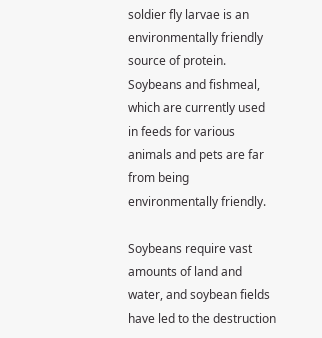soldier fly larvae is an environmentally friendly source of protein. Soybeans and fishmeal, which are currently used in feeds for various animals and pets are far from being environmentally friendly.

Soybeans require vast amounts of land and water, and soybean fields have led to the destruction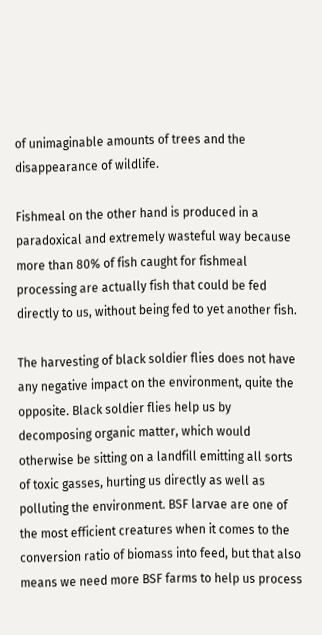of unimaginable amounts of trees and the disappearance of wildlife.

Fishmeal on the other hand is produced in a paradoxical and extremely wasteful way because more than 80% of fish caught for fishmeal processing are actually fish that could be fed directly to us, without being fed to yet another fish.

The harvesting of black soldier flies does not have any negative impact on the environment, quite the opposite. Black soldier flies help us by decomposing organic matter, which would otherwise be sitting on a landfill emitting all sorts of toxic gasses, hurting us directly as well as polluting the environment. BSF larvae are one of the most efficient creatures when it comes to the conversion ratio of biomass into feed, but that also means we need more BSF farms to help us process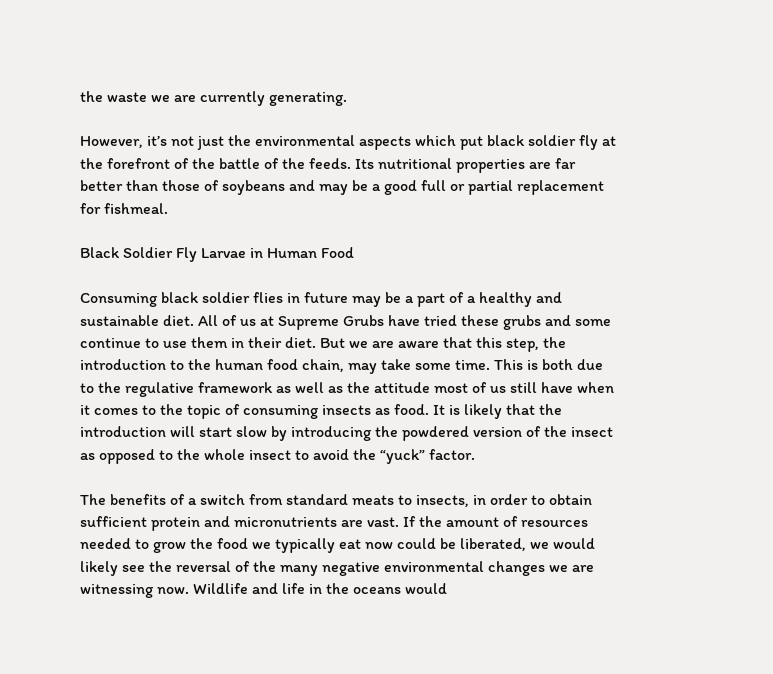the waste we are currently generating.

However, it’s not just the environmental aspects which put black soldier fly at the forefront of the battle of the feeds. Its nutritional properties are far better than those of soybeans and may be a good full or partial replacement for fishmeal.

Black Soldier Fly Larvae in Human Food

Consuming black soldier flies in future may be a part of a healthy and sustainable diet. All of us at Supreme Grubs have tried these grubs and some continue to use them in their diet. But we are aware that this step, the introduction to the human food chain, may take some time. This is both due to the regulative framework as well as the attitude most of us still have when it comes to the topic of consuming insects as food. It is likely that the introduction will start slow by introducing the powdered version of the insect as opposed to the whole insect to avoid the “yuck” factor.

The benefits of a switch from standard meats to insects, in order to obtain sufficient protein and micronutrients are vast. If the amount of resources needed to grow the food we typically eat now could be liberated, we would likely see the reversal of the many negative environmental changes we are witnessing now. Wildlife and life in the oceans would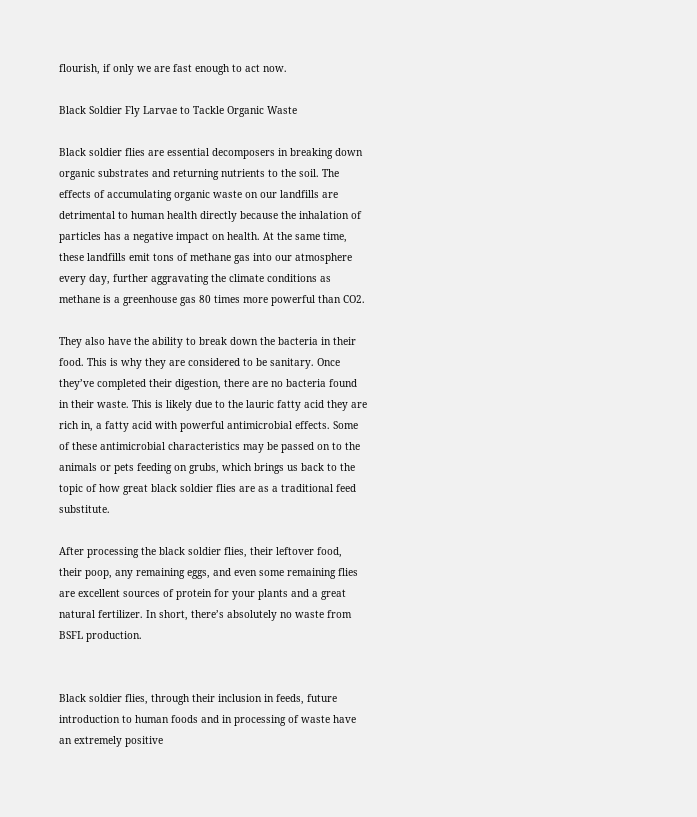flourish, if only we are fast enough to act now.

Black Soldier Fly Larvae to Tackle Organic Waste

Black soldier flies are essential decomposers in breaking down organic substrates and returning nutrients to the soil. The effects of accumulating organic waste on our landfills are detrimental to human health directly because the inhalation of particles has a negative impact on health. At the same time, these landfills emit tons of methane gas into our atmosphere every day, further aggravating the climate conditions as methane is a greenhouse gas 80 times more powerful than CO2.

They also have the ability to break down the bacteria in their food. This is why they are considered to be sanitary. Once they’ve completed their digestion, there are no bacteria found in their waste. This is likely due to the lauric fatty acid they are rich in, a fatty acid with powerful antimicrobial effects. Some of these antimicrobial characteristics may be passed on to the animals or pets feeding on grubs, which brings us back to the topic of how great black soldier flies are as a traditional feed substitute.

After processing the black soldier flies, their leftover food, their poop, any remaining eggs, and even some remaining flies are excellent sources of protein for your plants and a great natural fertilizer. In short, there’s absolutely no waste from BSFL production.


Black soldier flies, through their inclusion in feeds, future introduction to human foods and in processing of waste have an extremely positive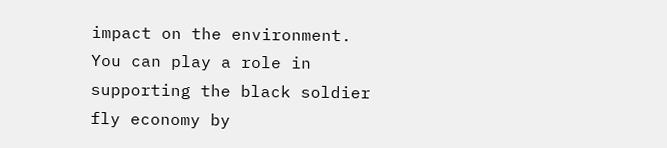impact on the environment. You can play a role in supporting the black soldier fly economy by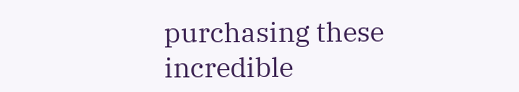purchasing these incredible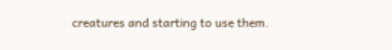creatures and starting to use them.